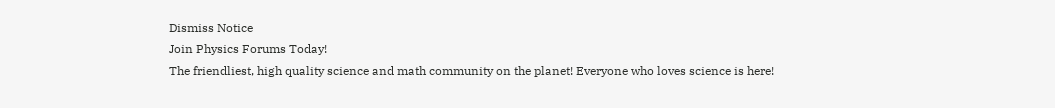Dismiss Notice
Join Physics Forums Today!
The friendliest, high quality science and math community on the planet! Everyone who loves science is here!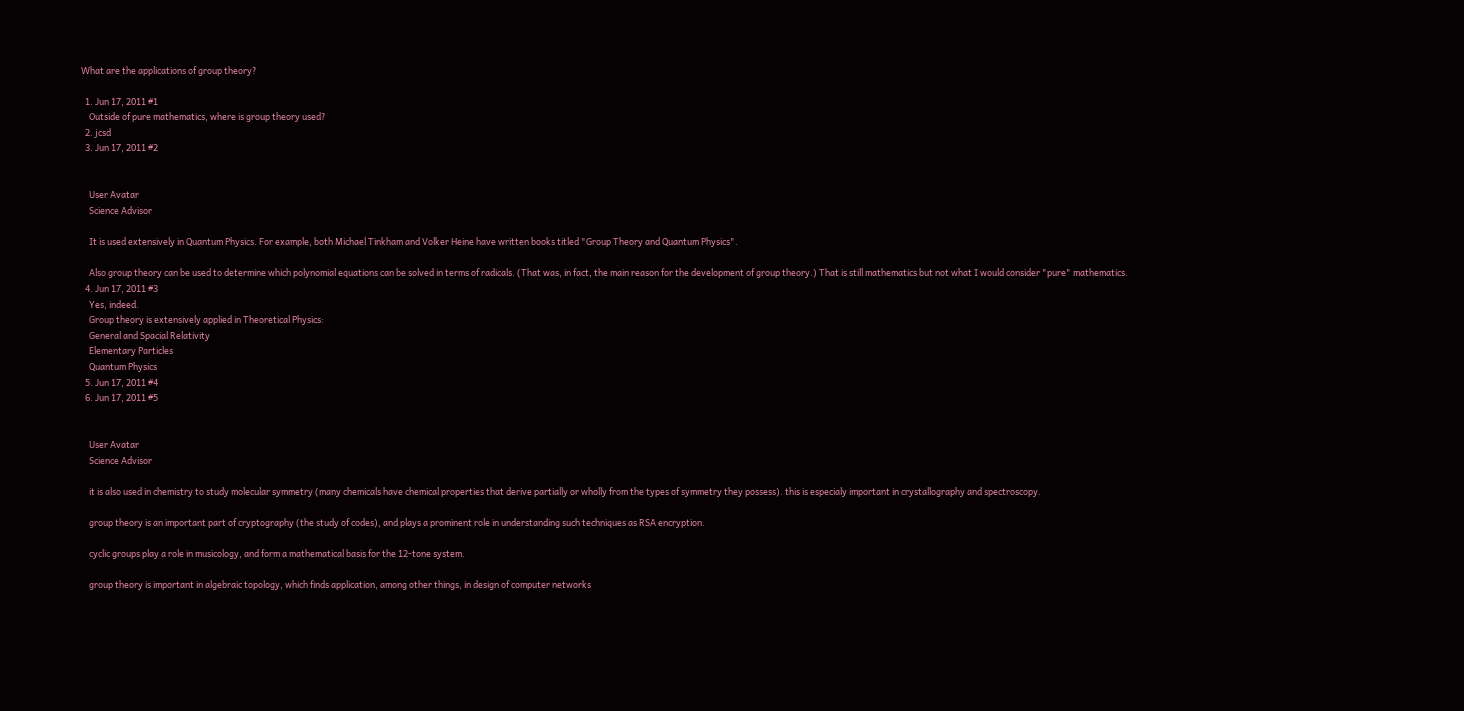What are the applications of group theory?

  1. Jun 17, 2011 #1
    Outside of pure mathematics, where is group theory used?
  2. jcsd
  3. Jun 17, 2011 #2


    User Avatar
    Science Advisor

    It is used extensively in Quantum Physics. For example, both Michael Tinkham and Volker Heine have written books titled "Group Theory and Quantum Physics".

    Also group theory can be used to determine which polynomial equations can be solved in terms of radicals. (That was, in fact, the main reason for the development of group theory.) That is still mathematics but not what I would consider "pure" mathematics.
  4. Jun 17, 2011 #3
    Yes, indeed.
    Group theory is extensively applied in Theoretical Physics:
    General and Spacial Relativity
    Elementary Particles
    Quantum Physics
  5. Jun 17, 2011 #4
  6. Jun 17, 2011 #5


    User Avatar
    Science Advisor

    it is also used in chemistry to study molecular symmetry (many chemicals have chemical properties that derive partially or wholly from the types of symmetry they possess). this is especialy important in crystallography and spectroscopy.

    group theory is an important part of cryptography (the study of codes), and plays a prominent role in understanding such techniques as RSA encryption.

    cyclic groups play a role in musicology, and form a mathematical basis for the 12-tone system.

    group theory is important in algebraic topology, which finds application, among other things, in design of computer networks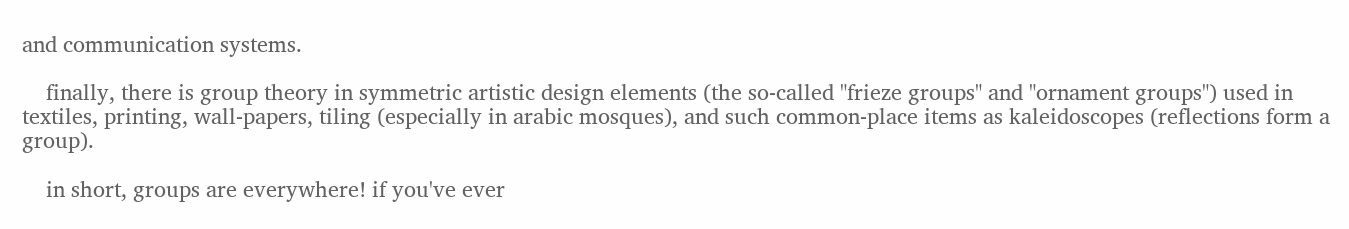and communication systems.

    finally, there is group theory in symmetric artistic design elements (the so-called "frieze groups" and "ornament groups") used in textiles, printing, wall-papers, tiling (especially in arabic mosques), and such common-place items as kaleidoscopes (reflections form a group).

    in short, groups are everywhere! if you've ever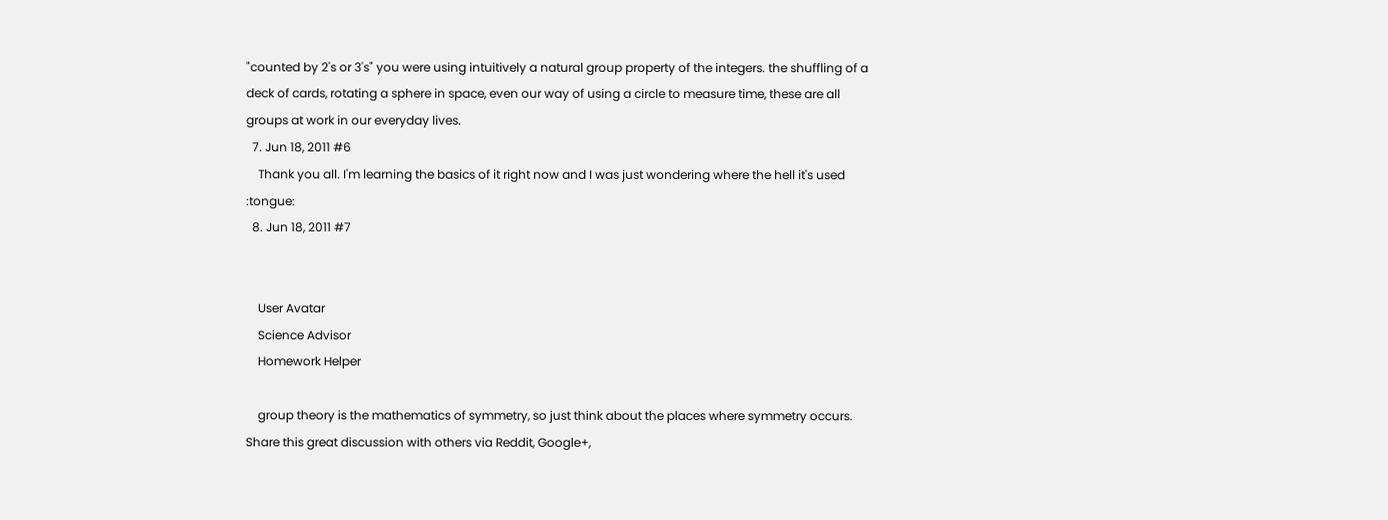"counted by 2's or 3's" you were using intuitively a natural group property of the integers. the shuffling of a deck of cards, rotating a sphere in space, even our way of using a circle to measure time, these are all groups at work in our everyday lives.
  7. Jun 18, 2011 #6
    Thank you all. I'm learning the basics of it right now and I was just wondering where the hell it's used :tongue:
  8. Jun 18, 2011 #7


    User Avatar
    Science Advisor
    Homework Helper

    group theory is the mathematics of symmetry, so just think about the places where symmetry occurs.
Share this great discussion with others via Reddit, Google+,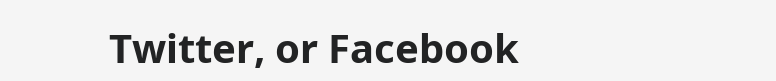Twitter, or Facebook